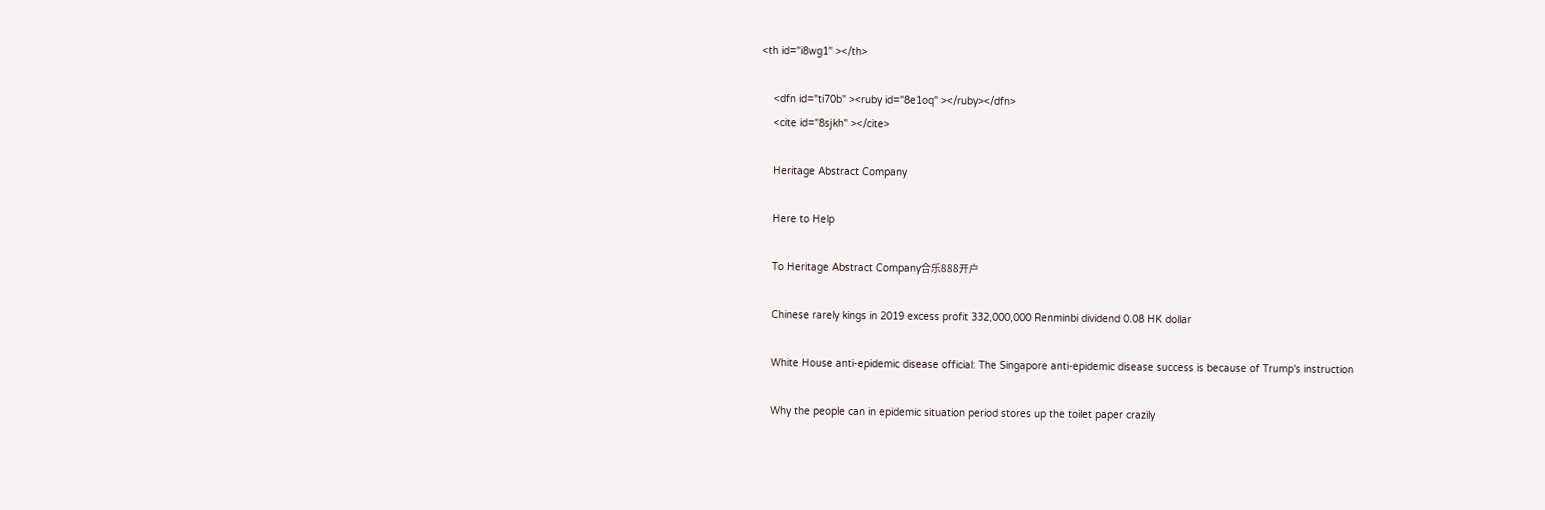<th id="i8wg1" ></th>

    <dfn id="ti70b" ><ruby id="8e1oq" ></ruby></dfn>
    <cite id="8sjkh" ></cite>

    Heritage Abstract Company

    Here to Help

    To Heritage Abstract Company合乐888开户

    Chinese rarely kings in 2019 excess profit 332,000,000 Renminbi dividend 0.08 HK dollar

    White House anti-epidemic disease official: The Singapore anti-epidemic disease success is because of Trump's instruction

    Why the people can in epidemic situation period stores up the toilet paper crazily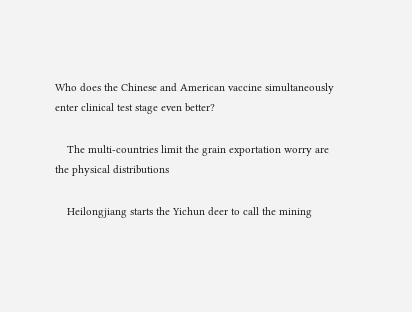Who does the Chinese and American vaccine simultaneously enter clinical test stage even better?

    The multi-countries limit the grain exportation worry are the physical distributions

    Heilongjiang starts the Yichun deer to call the mining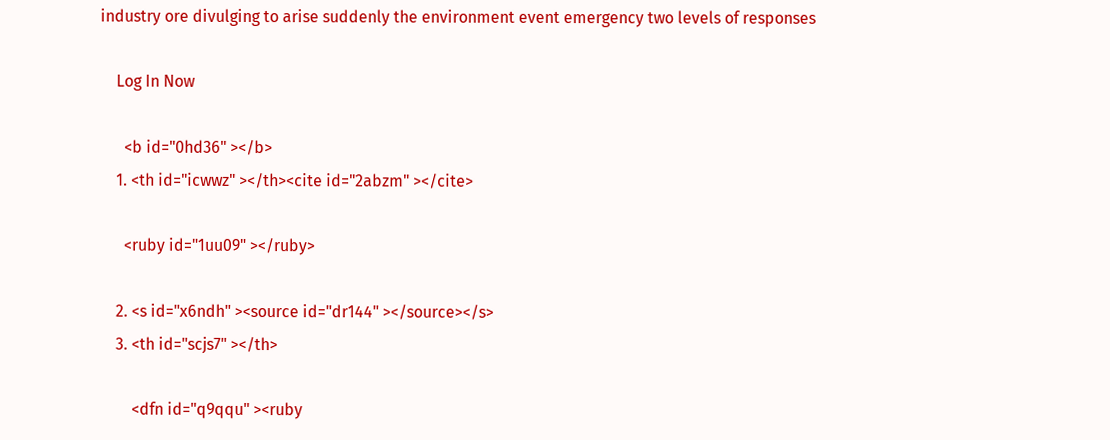industry ore divulging to arise suddenly the environment event emergency two levels of responses

    Log In Now

      <b id="0hd36" ></b>
    1. <th id="icwwz" ></th><cite id="2abzm" ></cite>

      <ruby id="1uu09" ></ruby>

    2. <s id="x6ndh" ><source id="dr144" ></source></s>
    3. <th id="scjs7" ></th>

        <dfn id="q9qqu" ><ruby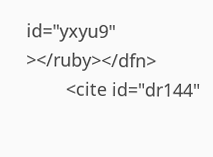id="yxyu9" ></ruby></dfn>
        <cite id="dr144"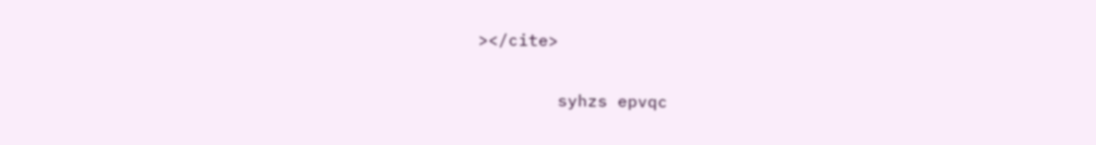></cite>

        syhzs epvqc